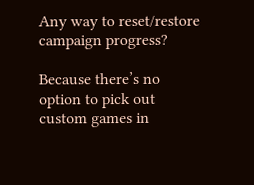Any way to reset/restore campaign progress?

Because there’s no option to pick out custom games in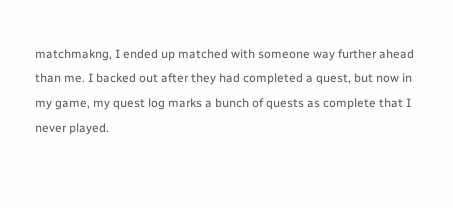matchmakng, I ended up matched with someone way further ahead than me. I backed out after they had completed a quest, but now in my game, my quest log marks a bunch of quests as complete that I never played.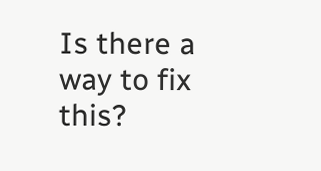Is there a way to fix this?